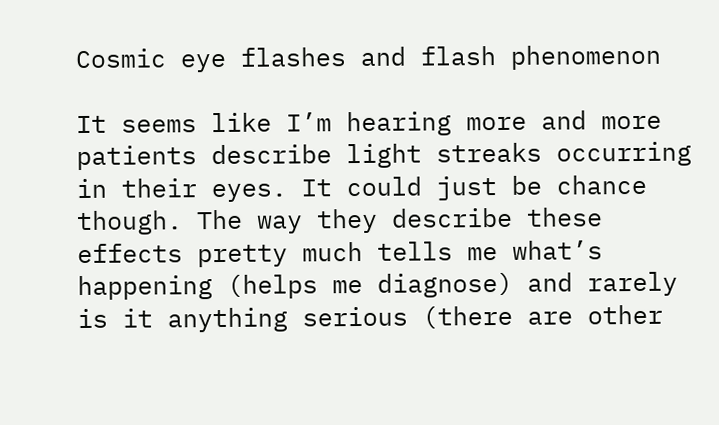Cosmic eye flashes and flash phenomenon

It seems like I’m hearing more and more patients describe light streaks occurring in their eyes. It could just be chance though. The way they describe these effects pretty much tells me what’s happening (helps me diagnose) and rarely is it anything serious (there are other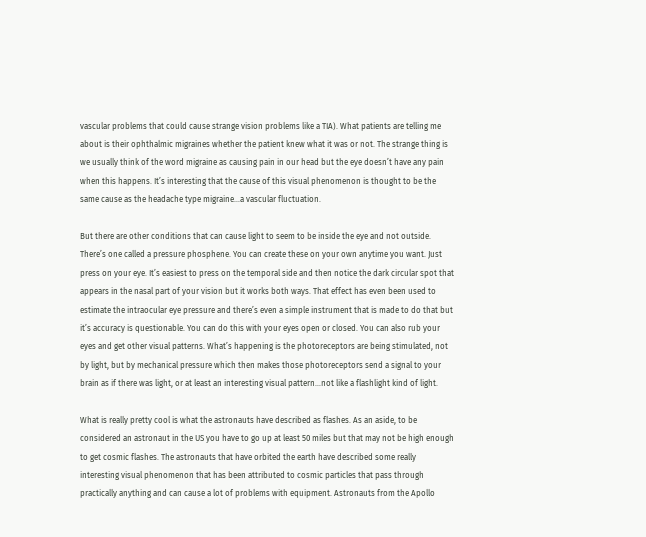vascular problems that could cause strange vision problems like a TIA). What patients are telling me about is their ophthalmic migraines whether the patient knew what it was or not. The strange thing is we usually think of the word migraine as causing pain in our head but the eye doesn’t have any pain when this happens. It’s interesting that the cause of this visual phenomenon is thought to be the same cause as the headache type migraine…a vascular fluctuation.

But there are other conditions that can cause light to seem to be inside the eye and not outside. There’s one called a pressure phosphene. You can create these on your own anytime you want. Just press on your eye. It’s easiest to press on the temporal side and then notice the dark circular spot that appears in the nasal part of your vision but it works both ways. That effect has even been used to estimate the intraocular eye pressure and there’s even a simple instrument that is made to do that but it’s accuracy is questionable. You can do this with your eyes open or closed. You can also rub your eyes and get other visual patterns. What’s happening is the photoreceptors are being stimulated, not by light, but by mechanical pressure which then makes those photoreceptors send a signal to your brain as if there was light, or at least an interesting visual pattern…not like a flashlight kind of light.

What is really pretty cool is what the astronauts have described as flashes. As an aside, to be considered an astronaut in the US you have to go up at least 50 miles but that may not be high enough to get cosmic flashes. The astronauts that have orbited the earth have described some really interesting visual phenomenon that has been attributed to cosmic particles that pass through practically anything and can cause a lot of problems with equipment. Astronauts from the Apollo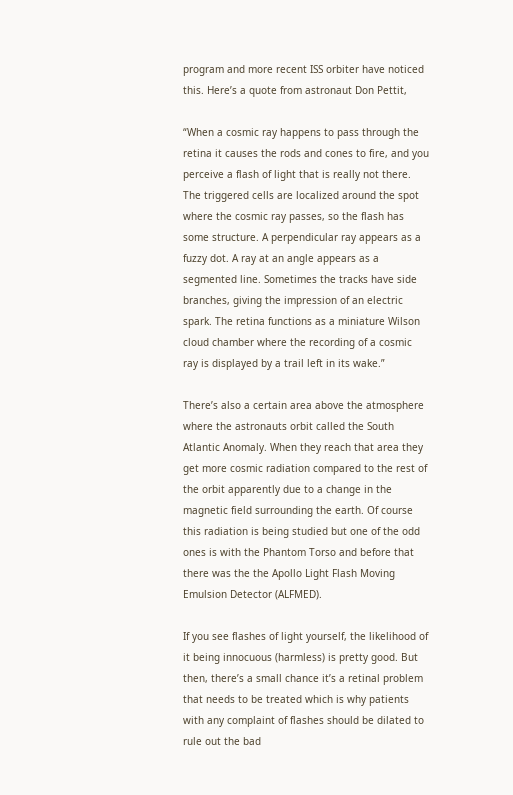program and more recent ISS orbiter have noticed this. Here’s a quote from astronaut Don Pettit,

“When a cosmic ray happens to pass through the retina it causes the rods and cones to fire, and you perceive a flash of light that is really not there. The triggered cells are localized around the spot where the cosmic ray passes, so the flash has some structure. A perpendicular ray appears as a fuzzy dot. A ray at an angle appears as a segmented line. Sometimes the tracks have side branches, giving the impression of an electric spark. The retina functions as a miniature Wilson cloud chamber where the recording of a cosmic ray is displayed by a trail left in its wake.”

There’s also a certain area above the atmosphere where the astronauts orbit called the South Atlantic Anomaly. When they reach that area they get more cosmic radiation compared to the rest of the orbit apparently due to a change in the magnetic field surrounding the earth. Of course this radiation is being studied but one of the odd ones is with the Phantom Torso and before that there was the the Apollo Light Flash Moving Emulsion Detector (ALFMED).

If you see flashes of light yourself, the likelihood of it being innocuous (harmless) is pretty good. But then, there’s a small chance it’s a retinal problem that needs to be treated which is why patients with any complaint of flashes should be dilated to rule out the bad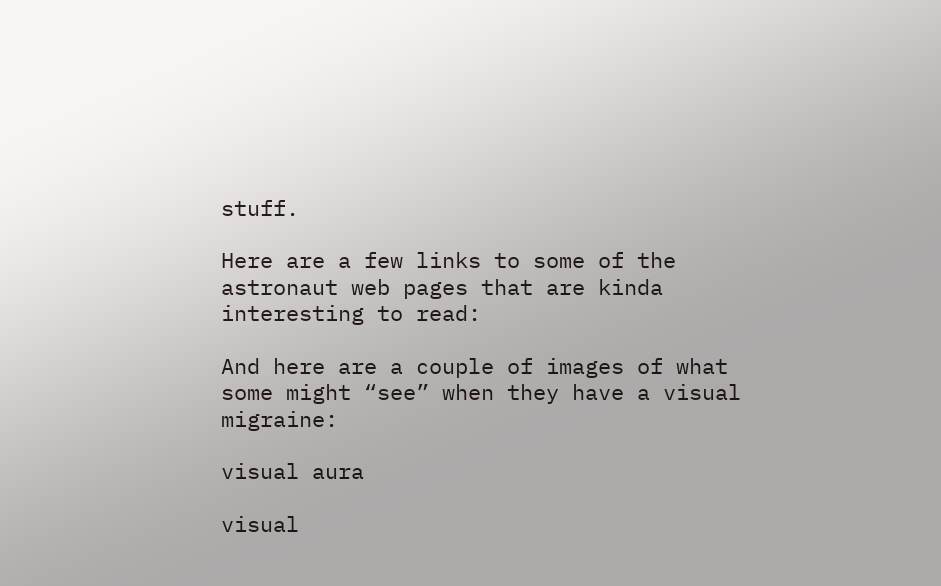stuff.

Here are a few links to some of the astronaut web pages that are kinda interesting to read:

And here are a couple of images of what some might “see” when they have a visual migraine:

visual aura

visual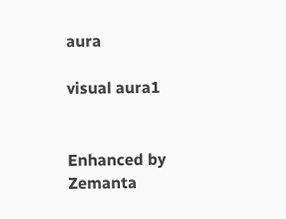aura

visual aura1


Enhanced by Zemanta